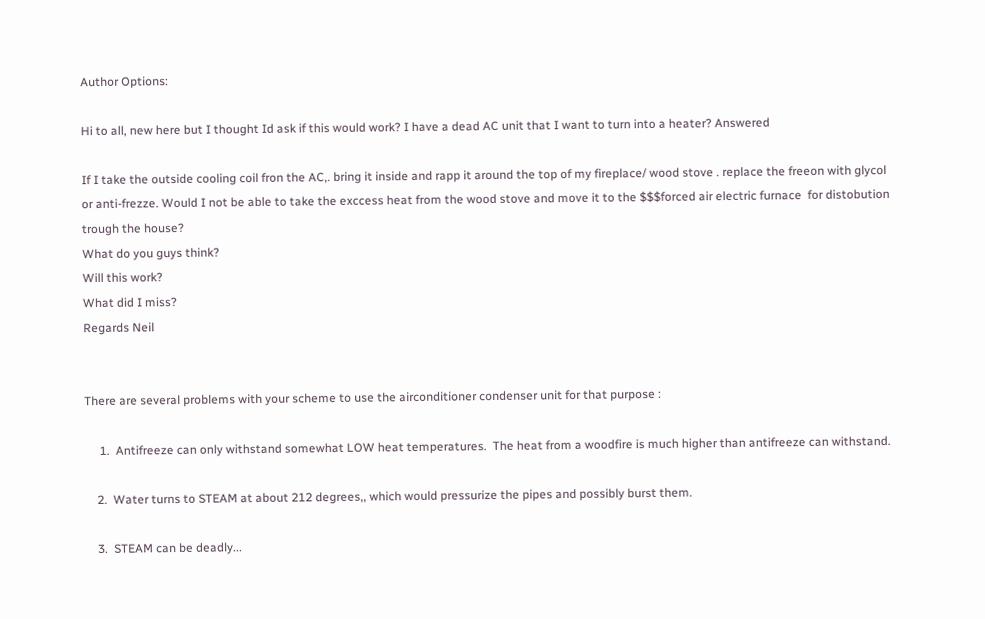Author Options:

Hi to all, new here but I thought Id ask if this would work? I have a dead AC unit that I want to turn into a heater? Answered

If I take the outside cooling coil fron the AC,. bring it inside and rapp it around the top of my fireplace/ wood stove . replace the freeon with glycol or anti-frezze. Would I not be able to take the exccess heat from the wood stove and move it to the $$$forced air electric furnace  for distobution trough the house?
What do you guys think?
Will this work?
What did I miss?
Regards Neil


There are several problems with your scheme to use the airconditioner condenser unit for that purpose :

     1.  Antifreeze can only withstand somewhat LOW heat temperatures.  The heat from a woodfire is much higher than antifreeze can withstand.

    2.  Water turns to STEAM at about 212 degrees,, which would pressurize the pipes and possibly burst them.

    3.  STEAM can be deadly...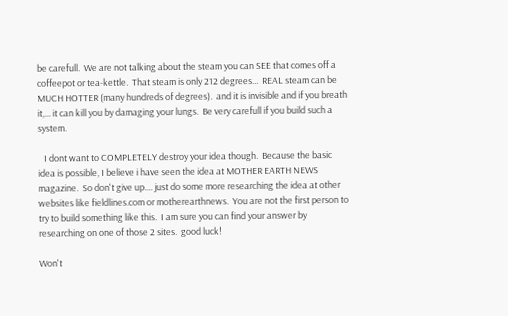be carefull.  We are not talking about the steam you can SEE that comes off a coffeepot or tea-kettle.  That steam is only 212 degrees...  REAL steam can be MUCH HOTTER (many hundreds of degrees).  and it is invisible and if you breath it,... it can kill you by damaging your lungs.  Be very carefull if you build such a system.

   I dont want to COMPLETELY destroy your idea though.  Because the basic idea is possible, I believe i have seen the idea at MOTHER EARTH NEWS magazine.  So don't give up.... just do some more researching the idea at other websites like fieldlines.com or motherearthnews.  You are not the first person to try to build something like this.  I am sure you can find your answer by researching on one of those 2 sites.  good luck!

Won't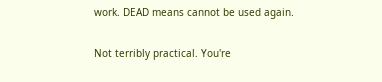work. DEAD means cannot be used again.

Not terribly practical. You're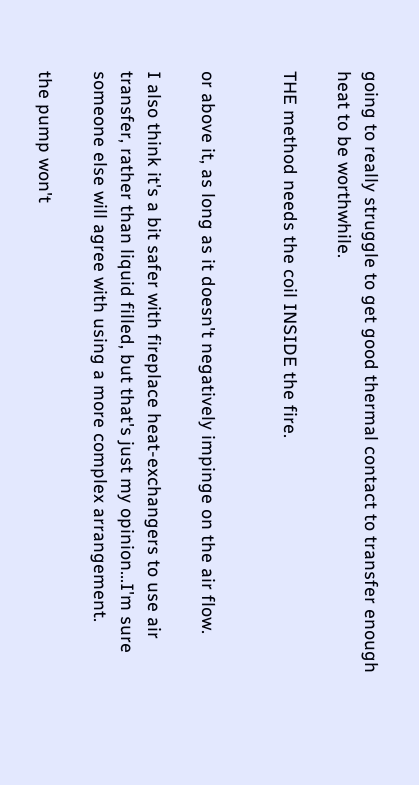going to really struggle to get good thermal contact to transfer enough heat to be worthwhile.

THE method needs the coil INSIDE the fire.


or above it, as long as it doesn't negatively impinge on the air flow.

I also think it's a bit safer with fireplace heat-exchangers to use air transfer, rather than liquid filled, but that's just my opinion...I'm sure someone else will agree with using a more complex arrangement.

the pump won't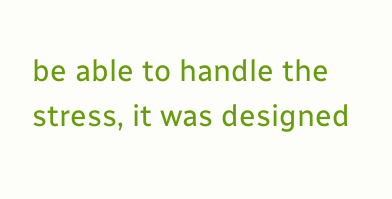be able to handle the stress, it was designed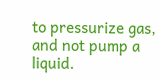to pressurize gas, and not pump a liquid.